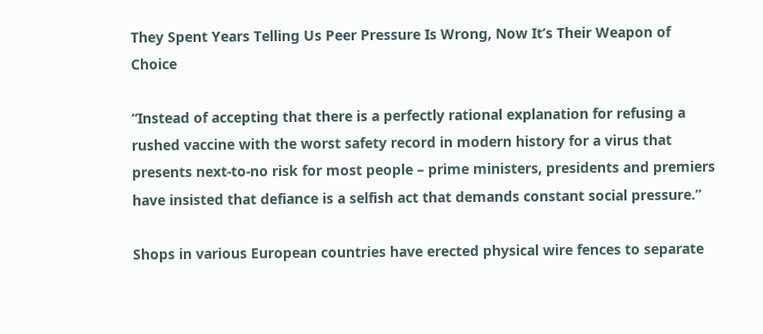They Spent Years Telling Us Peer Pressure Is Wrong, Now It’s Their Weapon of Choice

“Instead of accepting that there is a perfectly rational explanation for refusing a rushed vaccine with the worst safety record in modern history for a virus that presents next-to-no risk for most people – prime ministers, presidents and premiers have insisted that defiance is a selfish act that demands constant social pressure.”

Shops in various European countries have erected physical wire fences to separate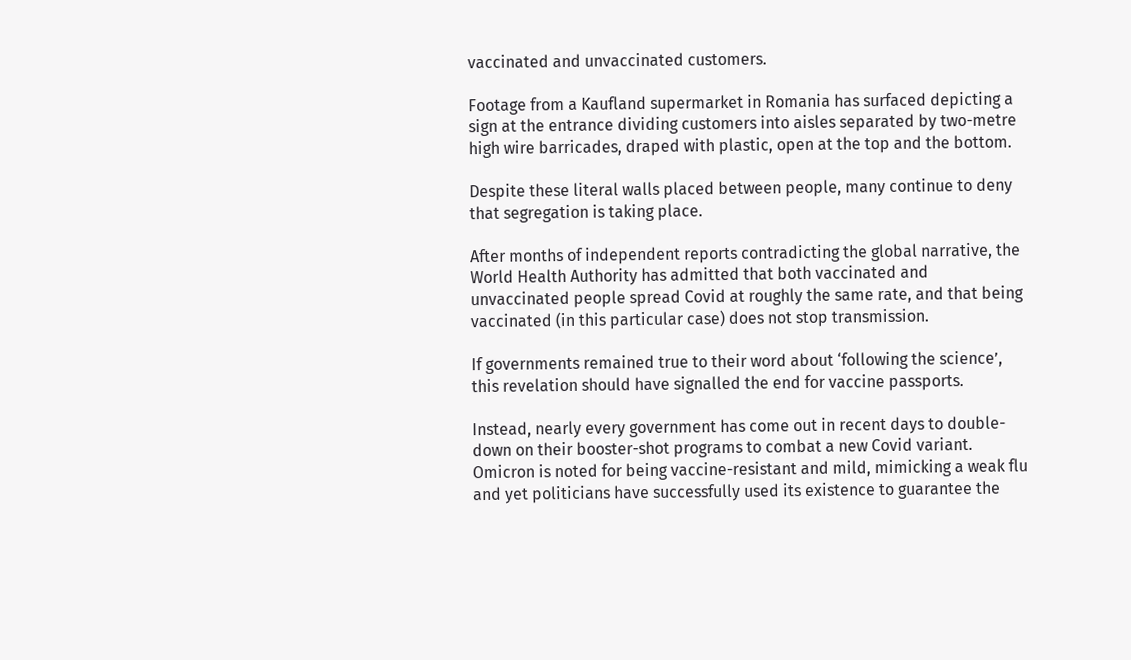vaccinated and unvaccinated customers.

Footage from a Kaufland supermarket in Romania has surfaced depicting a sign at the entrance dividing customers into aisles separated by two-metre high wire barricades, draped with plastic, open at the top and the bottom.

Despite these literal walls placed between people, many continue to deny that segregation is taking place.

After months of independent reports contradicting the global narrative, the World Health Authority has admitted that both vaccinated and unvaccinated people spread Covid at roughly the same rate, and that being vaccinated (in this particular case) does not stop transmission.

If governments remained true to their word about ‘following the science’, this revelation should have signalled the end for vaccine passports.

Instead, nearly every government has come out in recent days to double-down on their booster-shot programs to combat a new Covid variant. Omicron is noted for being vaccine-resistant and mild, mimicking a weak flu and yet politicians have successfully used its existence to guarantee the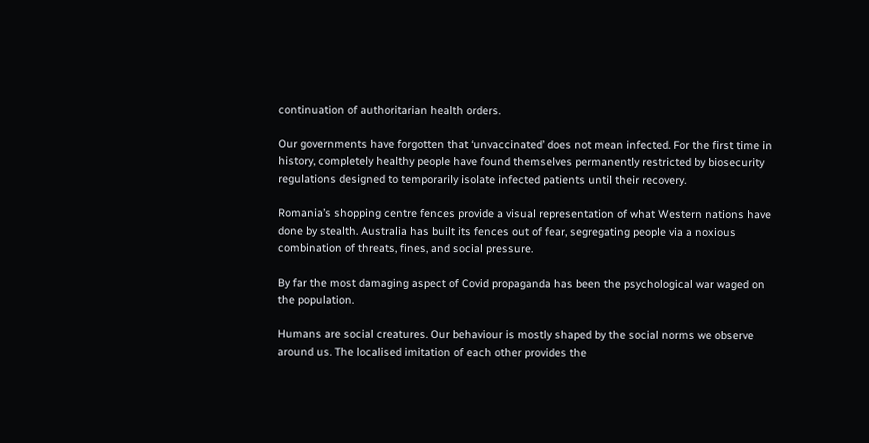continuation of authoritarian health orders.

Our governments have forgotten that ‘unvaccinated’ does not mean infected. For the first time in history, completely healthy people have found themselves permanently restricted by biosecurity regulations designed to temporarily isolate infected patients until their recovery.

Romania’s shopping centre fences provide a visual representation of what Western nations have done by stealth. Australia has built its fences out of fear, segregating people via a noxious combination of threats, fines, and social pressure.

By far the most damaging aspect of Covid propaganda has been the psychological war waged on the population.

Humans are social creatures. Our behaviour is mostly shaped by the social norms we observe around us. The localised imitation of each other provides the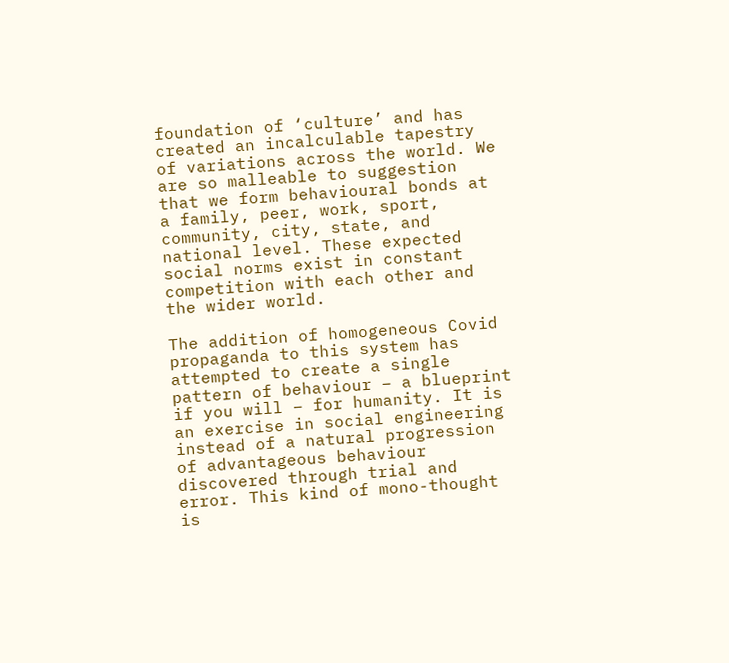foundation of ‘culture’ and has created an incalculable tapestry of variations across the world. We are so malleable to suggestion that we form behavioural bonds at a family, peer, work, sport, community, city, state, and national level. These expected social norms exist in constant competition with each other and the wider world.

The addition of homogeneous Covid propaganda to this system has attempted to create a single pattern of behaviour – a blueprint if you will – for humanity. It is an exercise in social engineering instead of a natural progression of advantageous behaviour discovered through trial and error. This kind of mono-thought is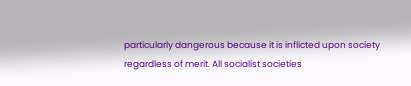particularly dangerous because it is inflicted upon society regardless of merit. All socialist societies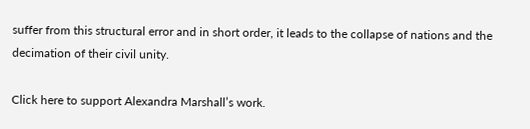suffer from this structural error and in short order, it leads to the collapse of nations and the decimation of their civil unity.

Click here to support Alexandra Marshall’s work.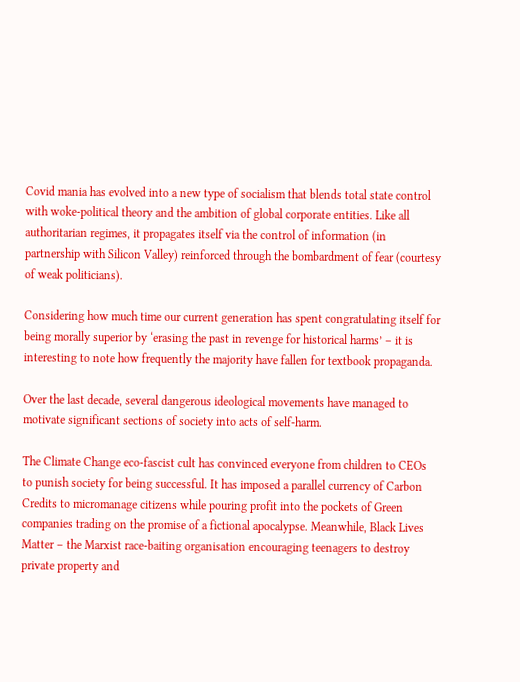Covid mania has evolved into a new type of socialism that blends total state control with woke-political theory and the ambition of global corporate entities. Like all authoritarian regimes, it propagates itself via the control of information (in partnership with Silicon Valley) reinforced through the bombardment of fear (courtesy of weak politicians).

Considering how much time our current generation has spent congratulating itself for being morally superior by ‘erasing the past in revenge for historical harms’ – it is interesting to note how frequently the majority have fallen for textbook propaganda.

Over the last decade, several dangerous ideological movements have managed to motivate significant sections of society into acts of self-harm.

The Climate Change eco-fascist cult has convinced everyone from children to CEOs to punish society for being successful. It has imposed a parallel currency of Carbon Credits to micromanage citizens while pouring profit into the pockets of Green companies trading on the promise of a fictional apocalypse. Meanwhile, Black Lives Matter – the Marxist race-baiting organisation encouraging teenagers to destroy private property and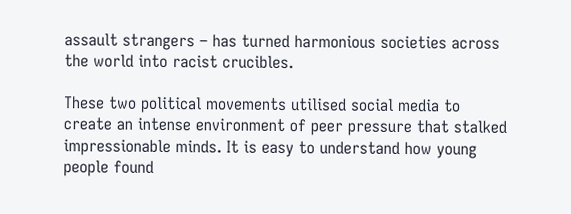assault strangers – has turned harmonious societies across the world into racist crucibles.

These two political movements utilised social media to create an intense environment of peer pressure that stalked impressionable minds. It is easy to understand how young people found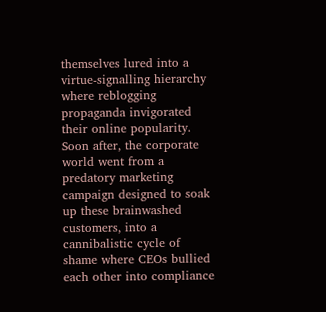themselves lured into a virtue-signalling hierarchy where reblogging propaganda invigorated their online popularity. Soon after, the corporate world went from a predatory marketing campaign designed to soak up these brainwashed customers, into a cannibalistic cycle of shame where CEOs bullied each other into compliance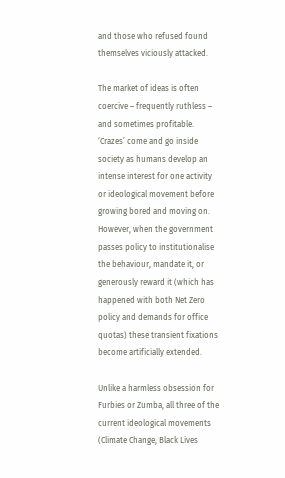and those who refused found themselves viciously attacked.

The market of ideas is often coercive – frequently ruthless – and sometimes profitable. ‘Crazes’ come and go inside society as humans develop an intense interest for one activity or ideological movement before growing bored and moving on. However, when the government passes policy to institutionalise the behaviour, mandate it, or generously reward it (which has happened with both Net Zero policy and demands for office quotas) these transient fixations become artificially extended.

Unlike a harmless obsession for Furbies or Zumba, all three of the current ideological movements (Climate Change, Black Lives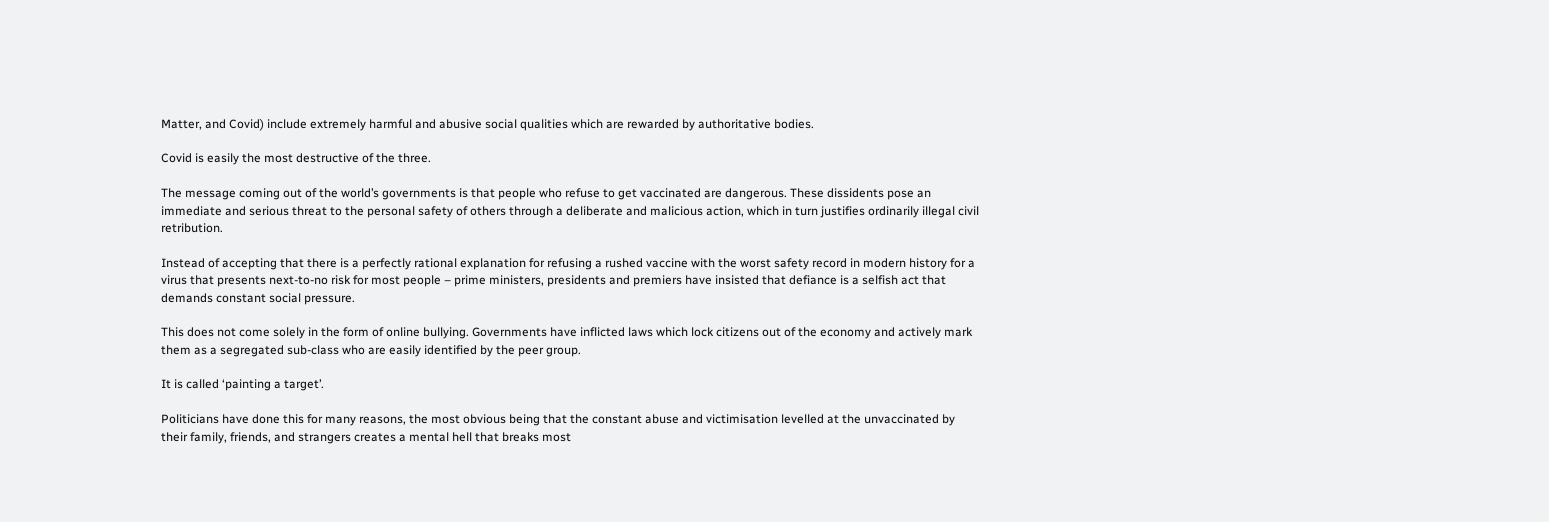Matter, and Covid) include extremely harmful and abusive social qualities which are rewarded by authoritative bodies.

Covid is easily the most destructive of the three.

The message coming out of the world’s governments is that people who refuse to get vaccinated are dangerous. These dissidents pose an immediate and serious threat to the personal safety of others through a deliberate and malicious action, which in turn justifies ordinarily illegal civil retribution.

Instead of accepting that there is a perfectly rational explanation for refusing a rushed vaccine with the worst safety record in modern history for a virus that presents next-to-no risk for most people – prime ministers, presidents and premiers have insisted that defiance is a selfish act that demands constant social pressure.

This does not come solely in the form of online bullying. Governments have inflicted laws which lock citizens out of the economy and actively mark them as a segregated sub-class who are easily identified by the peer group.

It is called ‘painting a target’.

Politicians have done this for many reasons, the most obvious being that the constant abuse and victimisation levelled at the unvaccinated by their family, friends, and strangers creates a mental hell that breaks most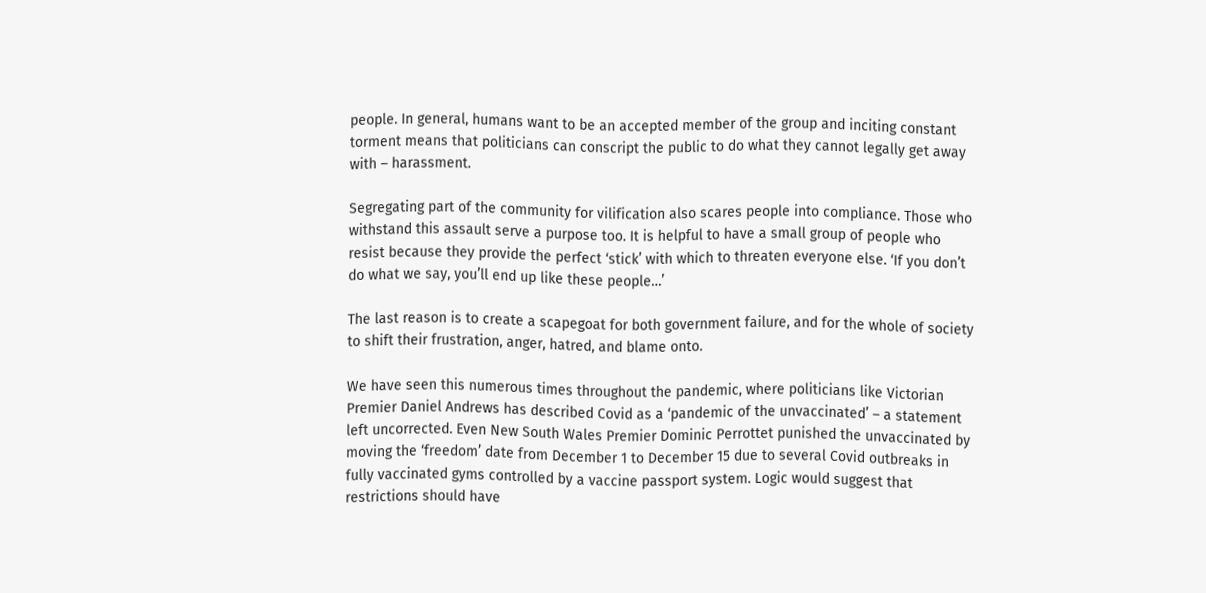people. In general, humans want to be an accepted member of the group and inciting constant torment means that politicians can conscript the public to do what they cannot legally get away with – harassment.

Segregating part of the community for vilification also scares people into compliance. Those who withstand this assault serve a purpose too. It is helpful to have a small group of people who resist because they provide the perfect ‘stick’ with which to threaten everyone else. ‘If you don’t do what we say, you’ll end up like these people…’

The last reason is to create a scapegoat for both government failure, and for the whole of society to shift their frustration, anger, hatred, and blame onto.

We have seen this numerous times throughout the pandemic, where politicians like Victorian Premier Daniel Andrews has described Covid as a ‘pandemic of the unvaccinated’ – a statement left uncorrected. Even New South Wales Premier Dominic Perrottet punished the unvaccinated by moving the ‘freedom’ date from December 1 to December 15 due to several Covid outbreaks in fully vaccinated gyms controlled by a vaccine passport system. Logic would suggest that restrictions should have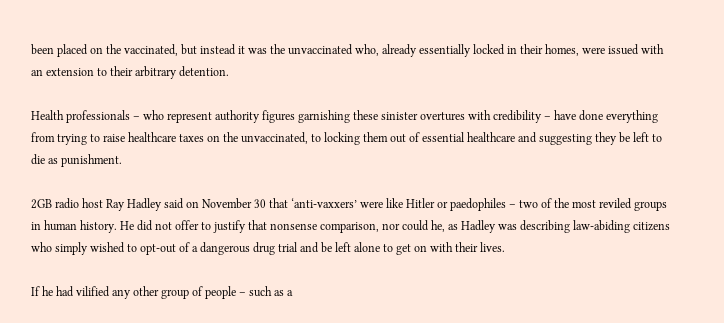been placed on the vaccinated, but instead it was the unvaccinated who, already essentially locked in their homes, were issued with an extension to their arbitrary detention.

Health professionals – who represent authority figures garnishing these sinister overtures with credibility – have done everything from trying to raise healthcare taxes on the unvaccinated, to locking them out of essential healthcare and suggesting they be left to die as punishment.

2GB radio host Ray Hadley said on November 30 that ‘anti-vaxxers’ were like Hitler or paedophiles – two of the most reviled groups in human history. He did not offer to justify that nonsense comparison, nor could he, as Hadley was describing law-abiding citizens who simply wished to opt-out of a dangerous drug trial and be left alone to get on with their lives.

If he had vilified any other group of people – such as a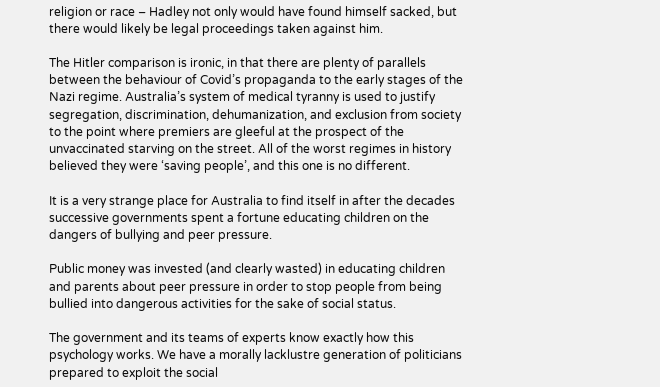religion or race – Hadley not only would have found himself sacked, but there would likely be legal proceedings taken against him.

The Hitler comparison is ironic, in that there are plenty of parallels between the behaviour of Covid’s propaganda to the early stages of the Nazi regime. Australia’s system of medical tyranny is used to justify segregation, discrimination, dehumanization, and exclusion from society to the point where premiers are gleeful at the prospect of the unvaccinated starving on the street. All of the worst regimes in history believed they were ‘saving people’, and this one is no different.

It is a very strange place for Australia to find itself in after the decades successive governments spent a fortune educating children on the dangers of bullying and peer pressure.

Public money was invested (and clearly wasted) in educating children and parents about peer pressure in order to stop people from being bullied into dangerous activities for the sake of social status.

The government and its teams of experts know exactly how this psychology works. We have a morally lacklustre generation of politicians prepared to exploit the social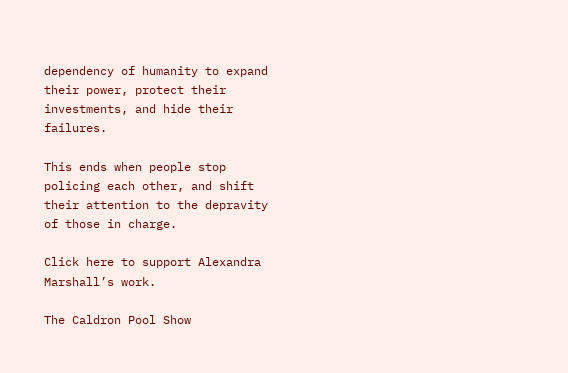dependency of humanity to expand their power, protect their investments, and hide their failures.

This ends when people stop policing each other, and shift their attention to the depravity of those in charge.

Click here to support Alexandra Marshall’s work.

The Caldron Pool Show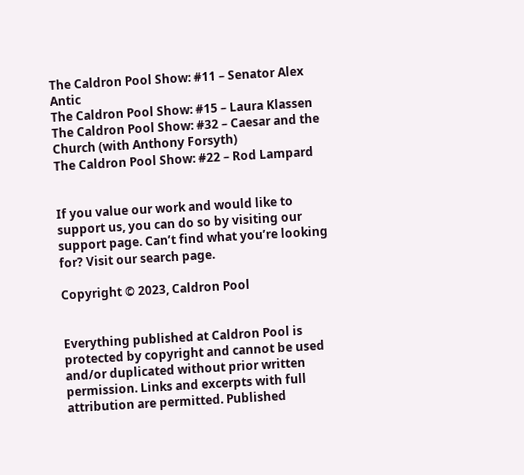The Caldron Pool Show: #11 – Senator Alex Antic
The Caldron Pool Show: #15 – Laura Klassen
The Caldron Pool Show: #32 – Caesar and the Church (with Anthony Forsyth)
The Caldron Pool Show: #22 – Rod Lampard


If you value our work and would like to support us, you can do so by visiting our support page. Can’t find what you’re looking for? Visit our search page.

Copyright © 2023, Caldron Pool


Everything published at Caldron Pool is protected by copyright and cannot be used and/or duplicated without prior written permission. Links and excerpts with full attribution are permitted. Published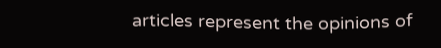articles represent the opinions of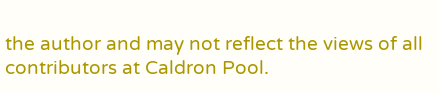the author and may not reflect the views of all contributors at Caldron Pool.